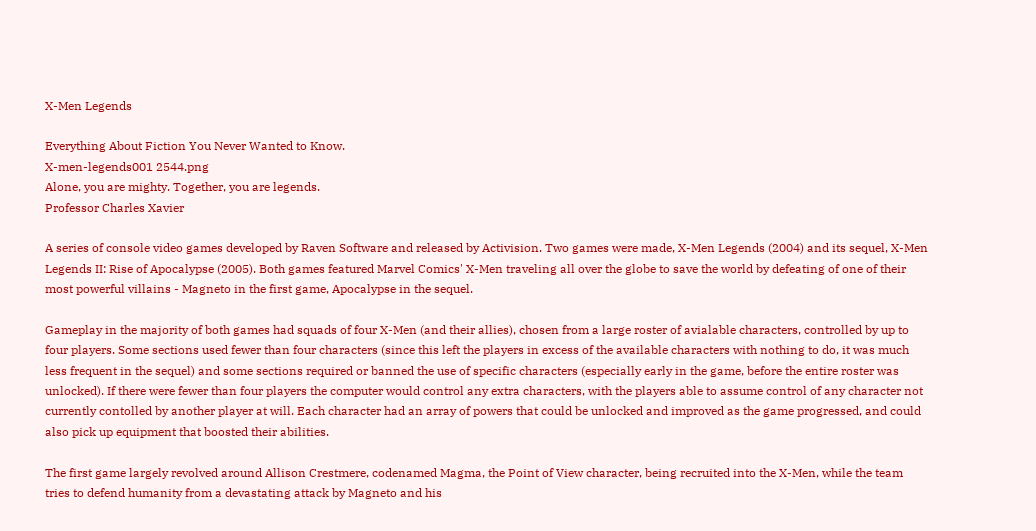X-Men Legends

Everything About Fiction You Never Wanted to Know.
X-men-legends001 2544.png
Alone, you are mighty. Together, you are legends.
Professor Charles Xavier

A series of console video games developed by Raven Software and released by Activision. Two games were made, X-Men Legends (2004) and its sequel, X-Men Legends II: Rise of Apocalypse (2005). Both games featured Marvel Comics' X-Men traveling all over the globe to save the world by defeating of one of their most powerful villains - Magneto in the first game, Apocalypse in the sequel.

Gameplay in the majority of both games had squads of four X-Men (and their allies), chosen from a large roster of avialable characters, controlled by up to four players. Some sections used fewer than four characters (since this left the players in excess of the available characters with nothing to do, it was much less frequent in the sequel) and some sections required or banned the use of specific characters (especially early in the game, before the entire roster was unlocked). If there were fewer than four players the computer would control any extra characters, with the players able to assume control of any character not currently contolled by another player at will. Each character had an array of powers that could be unlocked and improved as the game progressed, and could also pick up equipment that boosted their abilities.

The first game largely revolved around Allison Crestmere, codenamed Magma, the Point of View character, being recruited into the X-Men, while the team tries to defend humanity from a devastating attack by Magneto and his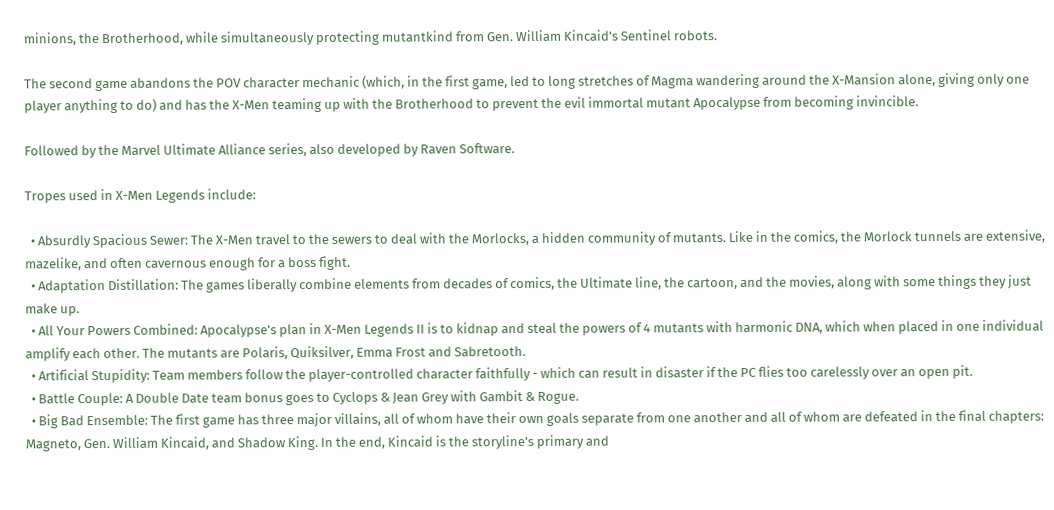minions, the Brotherhood, while simultaneously protecting mutantkind from Gen. William Kincaid's Sentinel robots.

The second game abandons the POV character mechanic (which, in the first game, led to long stretches of Magma wandering around the X-Mansion alone, giving only one player anything to do) and has the X-Men teaming up with the Brotherhood to prevent the evil immortal mutant Apocalypse from becoming invincible.

Followed by the Marvel Ultimate Alliance series, also developed by Raven Software.

Tropes used in X-Men Legends include:

  • Absurdly Spacious Sewer: The X-Men travel to the sewers to deal with the Morlocks, a hidden community of mutants. Like in the comics, the Morlock tunnels are extensive, mazelike, and often cavernous enough for a boss fight.
  • Adaptation Distillation: The games liberally combine elements from decades of comics, the Ultimate line, the cartoon, and the movies, along with some things they just make up.
  • All Your Powers Combined: Apocalypse's plan in X-Men Legends II is to kidnap and steal the powers of 4 mutants with harmonic DNA, which when placed in one individual amplify each other. The mutants are Polaris, Quiksilver, Emma Frost and Sabretooth.
  • Artificial Stupidity: Team members follow the player-controlled character faithfully - which can result in disaster if the PC flies too carelessly over an open pit.
  • Battle Couple: A Double Date team bonus goes to Cyclops & Jean Grey with Gambit & Rogue.
  • Big Bad Ensemble: The first game has three major villains, all of whom have their own goals separate from one another and all of whom are defeated in the final chapters: Magneto, Gen. William Kincaid, and Shadow King. In the end, Kincaid is the storyline's primary and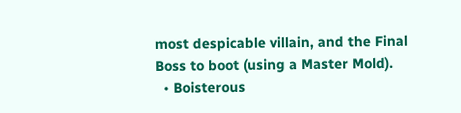most despicable villain, and the Final Boss to boot (using a Master Mold).
  • Boisterous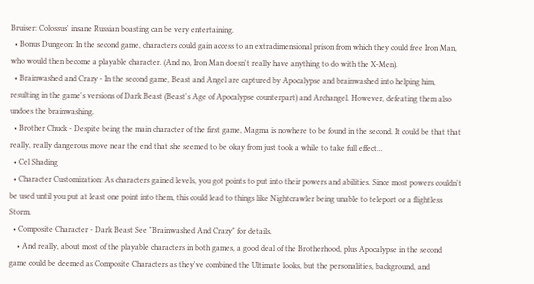Bruiser: Colossus' insane Russian boasting can be very entertaining.
  • Bonus Dungeon: In the second game, characters could gain access to an extradimensional prison from which they could free Iron Man, who would then become a playable character. (And no, Iron Man doesn't really have anything to do with the X-Men).
  • Brainwashed and Crazy - In the second game, Beast and Angel are captured by Apocalypse and brainwashed into helping him, resulting in the game's versions of Dark Beast (Beast's Age of Apocalypse counterpart) and Archangel. However, defeating them also undoes the brainwashing.
  • Brother Chuck - Despite being the main character of the first game, Magma is nowhere to be found in the second. It could be that that really, really dangerous move near the end that she seemed to be okay from just took a while to take full effect...
  • Cel Shading
  • Character Customization: As characters gained levels, you got points to put into their powers and abilities. Since most powers couldn't be used until you put at least one point into them, this could lead to things like Nightcrawler being unable to teleport or a flightless Storm.
  • Composite Character - Dark Beast See "Brainwashed And Crazy" for details.
    • And really, about most of the playable characters in both games, a good deal of the Brotherhood, plus Apocalypse in the second game could be deemed as Composite Characters as they've combined the Ultimate looks, but the personalities, background, and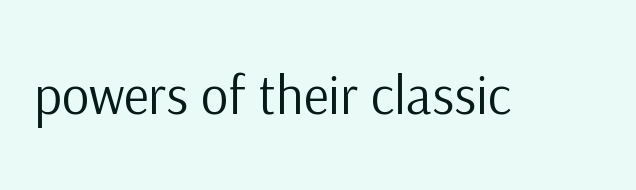powers of their classic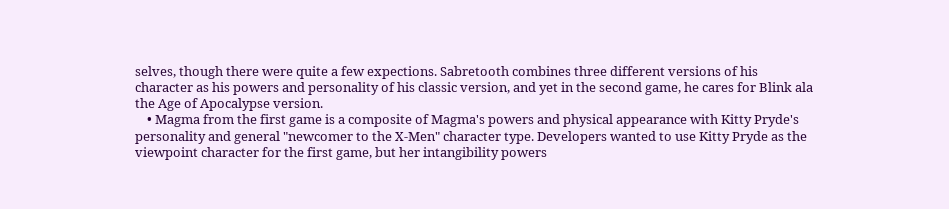selves, though there were quite a few expections. Sabretooth combines three different versions of his character as his powers and personality of his classic version, and yet in the second game, he cares for Blink ala the Age of Apocalypse version.
    • Magma from the first game is a composite of Magma's powers and physical appearance with Kitty Pryde's personality and general "newcomer to the X-Men" character type. Developers wanted to use Kitty Pryde as the viewpoint character for the first game, but her intangibility powers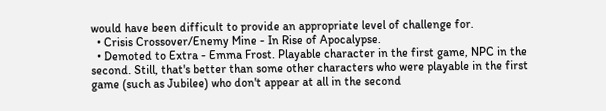would have been difficult to provide an appropriate level of challenge for.
  • Crisis Crossover/Enemy Mine - In Rise of Apocalypse.
  • Demoted to Extra - Emma Frost. Playable character in the first game, NPC in the second. Still, that's better than some other characters who were playable in the first game (such as Jubilee) who don't appear at all in the second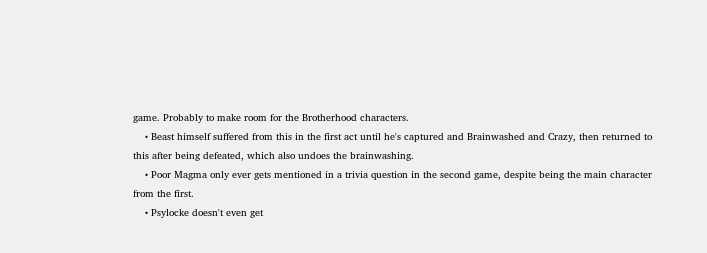game. Probably to make room for the Brotherhood characters.
    • Beast himself suffered from this in the first act until he's captured and Brainwashed and Crazy, then returned to this after being defeated, which also undoes the brainwashing.
    • Poor Magma only ever gets mentioned in a trivia question in the second game, despite being the main character from the first.
    • Psylocke doesn't even get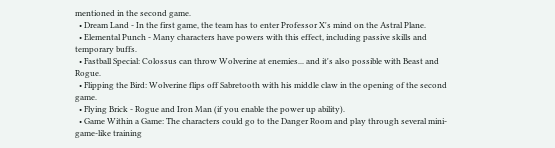mentioned in the second game.
  • Dream Land - In the first game, the team has to enter Professor X's mind on the Astral Plane.
  • Elemental Punch - Many characters have powers with this effect, including passive skills and temporary buffs.
  • Fastball Special: Colossus can throw Wolverine at enemies... and it's also possible with Beast and Rogue.
  • Flipping the Bird: Wolverine flips off Sabretooth with his middle claw in the opening of the second game.
  • Flying Brick - Rogue and Iron Man (if you enable the power up ability).
  • Game Within a Game: The characters could go to the Danger Room and play through several mini-game-like training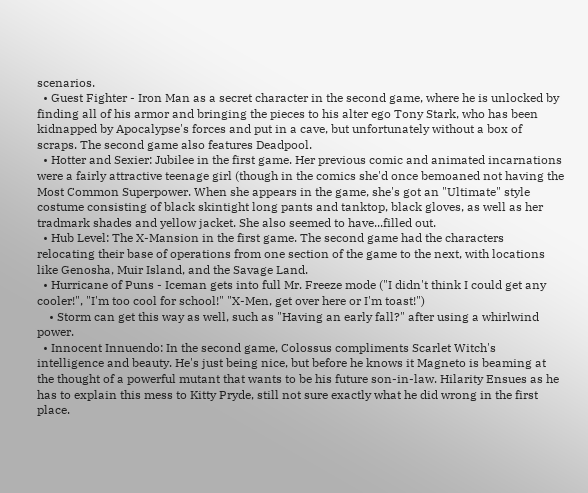scenarios.
  • Guest Fighter - Iron Man as a secret character in the second game, where he is unlocked by finding all of his armor and bringing the pieces to his alter ego Tony Stark, who has been kidnapped by Apocalypse's forces and put in a cave, but unfortunately without a box of scraps. The second game also features Deadpool.
  • Hotter and Sexier: Jubilee in the first game. Her previous comic and animated incarnations were a fairly attractive teenage girl (though in the comics she'd once bemoaned not having the Most Common Superpower. When she appears in the game, she's got an "Ultimate" style costume consisting of black skintight long pants and tanktop, black gloves, as well as her tradmark shades and yellow jacket. She also seemed to have...filled out.
  • Hub Level: The X-Mansion in the first game. The second game had the characters relocating their base of operations from one section of the game to the next, with locations like Genosha, Muir Island, and the Savage Land.
  • Hurricane of Puns - Iceman gets into full Mr. Freeze mode ("I didn't think I could get any cooler!", "I'm too cool for school!" "X-Men, get over here or I'm toast!")
    • Storm can get this way as well, such as "Having an early fall?" after using a whirlwind power.
  • Innocent Innuendo: In the second game, Colossus compliments Scarlet Witch's intelligence and beauty. He's just being nice, but before he knows it Magneto is beaming at the thought of a powerful mutant that wants to be his future son-in-law. Hilarity Ensues as he has to explain this mess to Kitty Pryde, still not sure exactly what he did wrong in the first place.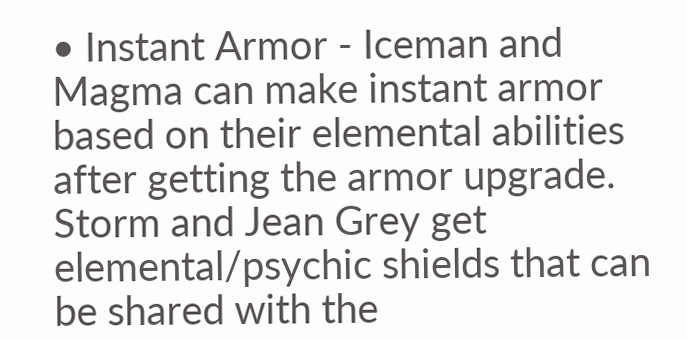• Instant Armor - Iceman and Magma can make instant armor based on their elemental abilities after getting the armor upgrade. Storm and Jean Grey get elemental/psychic shields that can be shared with the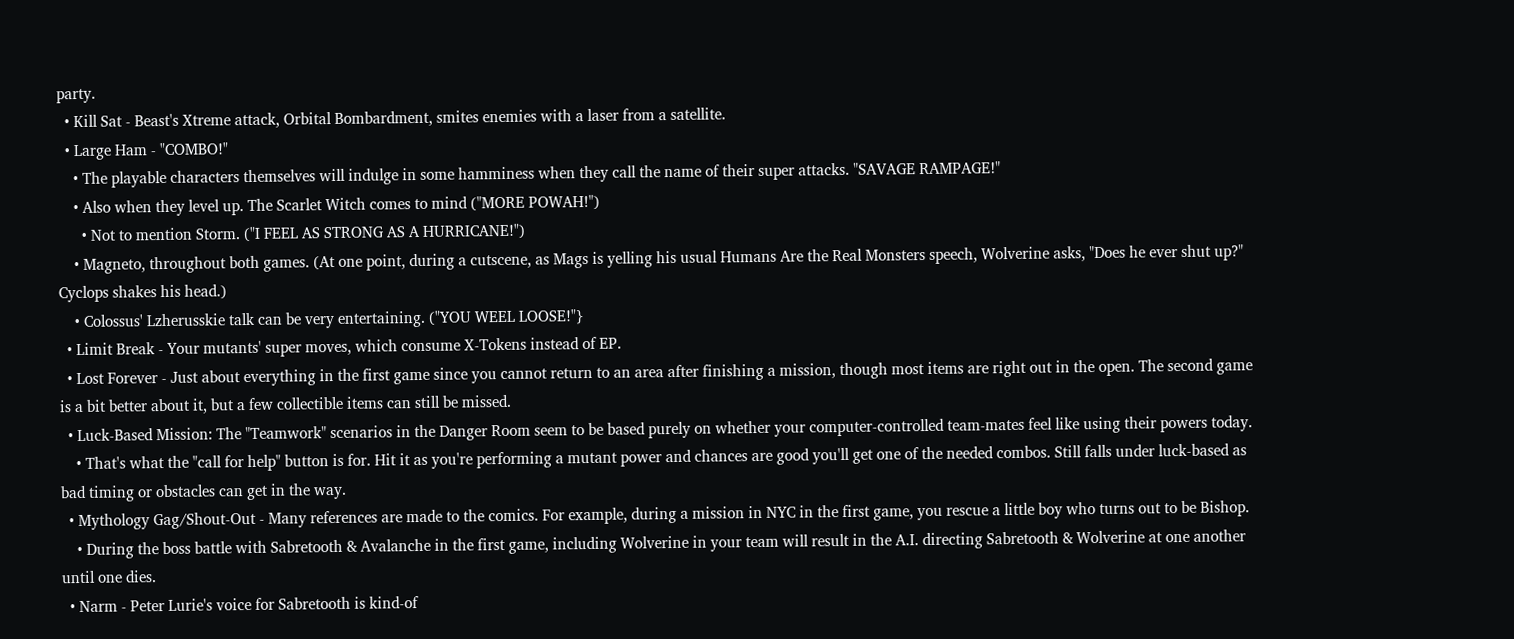party.
  • Kill Sat - Beast's Xtreme attack, Orbital Bombardment, smites enemies with a laser from a satellite.
  • Large Ham - "COMBO!"
    • The playable characters themselves will indulge in some hamminess when they call the name of their super attacks. "SAVAGE RAMPAGE!"
    • Also when they level up. The Scarlet Witch comes to mind ("MORE POWAH!")
      • Not to mention Storm. ("I FEEL AS STRONG AS A HURRICANE!")
    • Magneto, throughout both games. (At one point, during a cutscene, as Mags is yelling his usual Humans Are the Real Monsters speech, Wolverine asks, "Does he ever shut up?" Cyclops shakes his head.)
    • Colossus' Lzherusskie talk can be very entertaining. ("YOU WEEL LOOSE!"}
  • Limit Break - Your mutants' super moves, which consume X-Tokens instead of EP.
  • Lost Forever - Just about everything in the first game since you cannot return to an area after finishing a mission, though most items are right out in the open. The second game is a bit better about it, but a few collectible items can still be missed.
  • Luck-Based Mission: The "Teamwork" scenarios in the Danger Room seem to be based purely on whether your computer-controlled team-mates feel like using their powers today.
    • That's what the "call for help" button is for. Hit it as you're performing a mutant power and chances are good you'll get one of the needed combos. Still falls under luck-based as bad timing or obstacles can get in the way.
  • Mythology Gag/Shout-Out - Many references are made to the comics. For example, during a mission in NYC in the first game, you rescue a little boy who turns out to be Bishop.
    • During the boss battle with Sabretooth & Avalanche in the first game, including Wolverine in your team will result in the A.I. directing Sabretooth & Wolverine at one another until one dies.
  • Narm - Peter Lurie's voice for Sabretooth is kind-of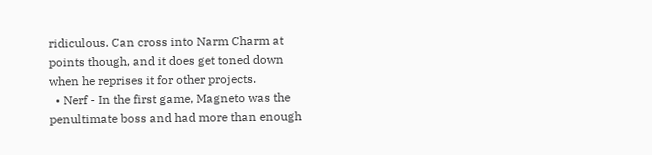ridiculous. Can cross into Narm Charm at points though, and it does get toned down when he reprises it for other projects.
  • Nerf - In the first game, Magneto was the penultimate boss and had more than enough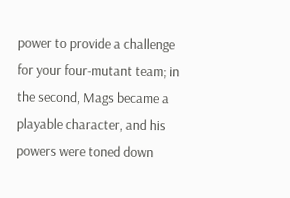power to provide a challenge for your four-mutant team; in the second, Mags became a playable character, and his powers were toned down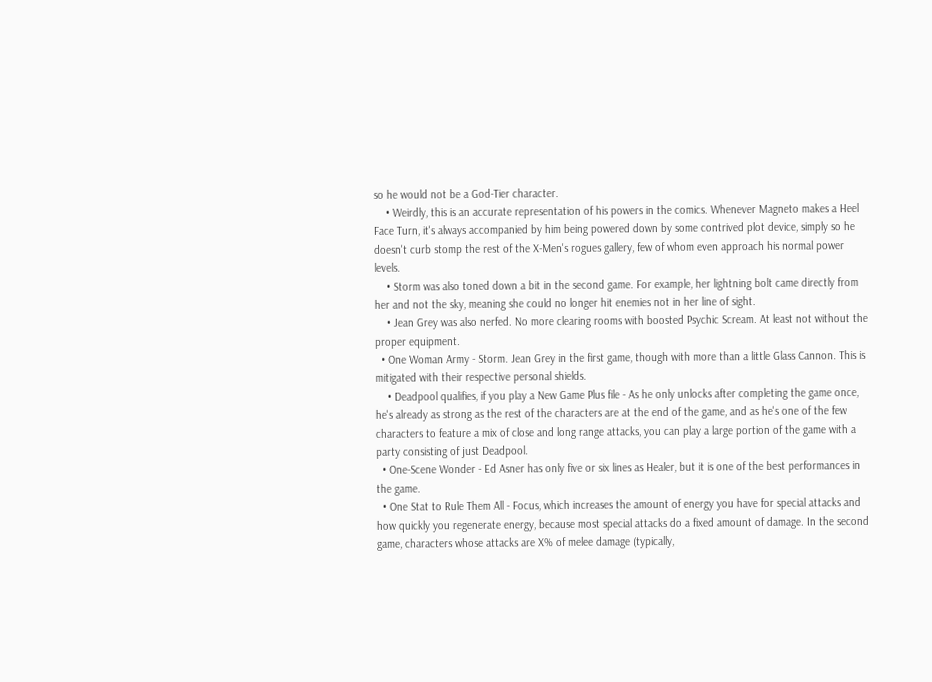so he would not be a God-Tier character.
    • Weirdly, this is an accurate representation of his powers in the comics. Whenever Magneto makes a Heel Face Turn, it's always accompanied by him being powered down by some contrived plot device, simply so he doesn't curb stomp the rest of the X-Men's rogues gallery, few of whom even approach his normal power levels.
    • Storm was also toned down a bit in the second game. For example, her lightning bolt came directly from her and not the sky, meaning she could no longer hit enemies not in her line of sight.
    • Jean Grey was also nerfed. No more clearing rooms with boosted Psychic Scream. At least not without the proper equipment.
  • One Woman Army - Storm. Jean Grey in the first game, though with more than a little Glass Cannon. This is mitigated with their respective personal shields.
    • Deadpool qualifies, if you play a New Game Plus file - As he only unlocks after completing the game once, he's already as strong as the rest of the characters are at the end of the game, and as he's one of the few characters to feature a mix of close and long range attacks, you can play a large portion of the game with a party consisting of just Deadpool.
  • One-Scene Wonder - Ed Asner has only five or six lines as Healer, but it is one of the best performances in the game.
  • One Stat to Rule Them All - Focus, which increases the amount of energy you have for special attacks and how quickly you regenerate energy, because most special attacks do a fixed amount of damage. In the second game, characters whose attacks are X% of melee damage (typically,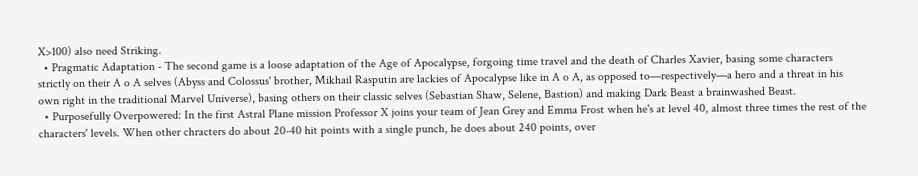X>100) also need Striking.
  • Pragmatic Adaptation - The second game is a loose adaptation of the Age of Apocalypse, forgoing time travel and the death of Charles Xavier, basing some characters strictly on their A o A selves (Abyss and Colossus' brother, Mikhail Rasputin are lackies of Apocalypse like in A o A, as opposed to—respectively—a hero and a threat in his own right in the traditional Marvel Universe), basing others on their classic selves (Sebastian Shaw, Selene, Bastion) and making Dark Beast a brainwashed Beast.
  • Purposefully Overpowered: In the first Astral Plane mission Professor X joins your team of Jean Grey and Emma Frost when he's at level 40, almost three times the rest of the characters' levels. When other chracters do about 20-40 hit points with a single punch, he does about 240 points, over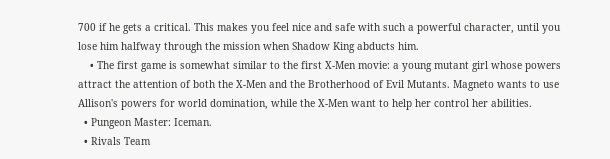700 if he gets a critical. This makes you feel nice and safe with such a powerful character, until you lose him halfway through the mission when Shadow King abducts him.
    • The first game is somewhat similar to the first X-Men movie: a young mutant girl whose powers attract the attention of both the X-Men and the Brotherhood of Evil Mutants. Magneto wants to use Allison's powers for world domination, while the X-Men want to help her control her abilities.
  • Pungeon Master: Iceman.
  • Rivals Team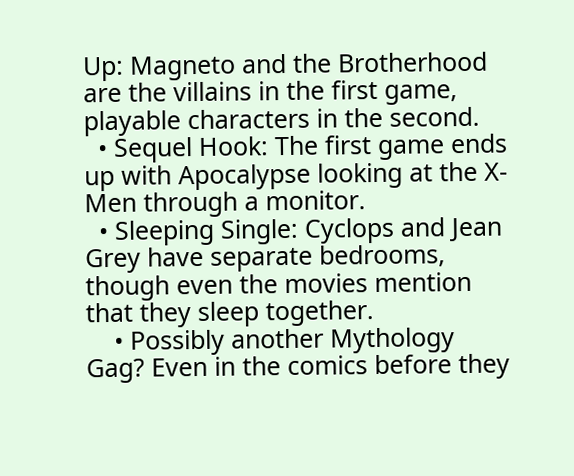Up: Magneto and the Brotherhood are the villains in the first game, playable characters in the second.
  • Sequel Hook: The first game ends up with Apocalypse looking at the X-Men through a monitor.
  • Sleeping Single: Cyclops and Jean Grey have separate bedrooms, though even the movies mention that they sleep together.
    • Possibly another Mythology Gag? Even in the comics before they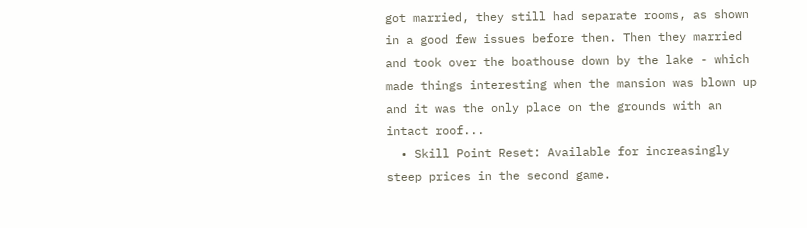got married, they still had separate rooms, as shown in a good few issues before then. Then they married and took over the boathouse down by the lake - which made things interesting when the mansion was blown up and it was the only place on the grounds with an intact roof...
  • Skill Point Reset: Available for increasingly steep prices in the second game.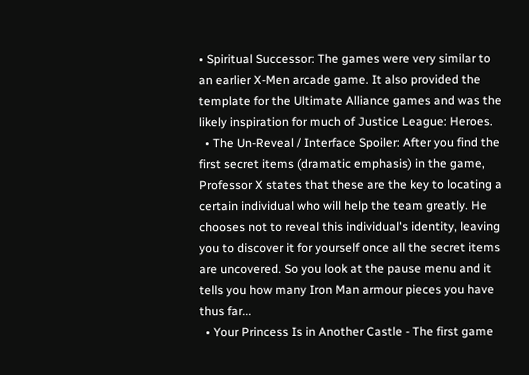• Spiritual Successor: The games were very similar to an earlier X-Men arcade game. It also provided the template for the Ultimate Alliance games and was the likely inspiration for much of Justice League: Heroes.
  • The Un-Reveal / Interface Spoiler: After you find the first secret items (dramatic emphasis) in the game, Professor X states that these are the key to locating a certain individual who will help the team greatly. He chooses not to reveal this individual's identity, leaving you to discover it for yourself once all the secret items are uncovered. So you look at the pause menu and it tells you how many Iron Man armour pieces you have thus far...
  • Your Princess Is in Another Castle - The first game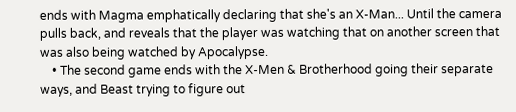ends with Magma emphatically declaring that she's an X-Man... Until the camera pulls back, and reveals that the player was watching that on another screen that was also being watched by Apocalypse.
    • The second game ends with the X-Men & Brotherhood going their separate ways, and Beast trying to figure out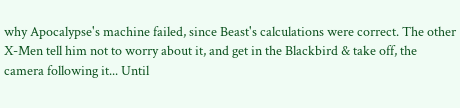why Apocalypse's machine failed, since Beast's calculations were correct. The other X-Men tell him not to worry about it, and get in the Blackbird & take off, the camera following it... Until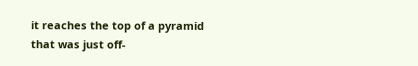it reaches the top of a pyramid that was just off-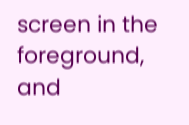screen in the foreground, and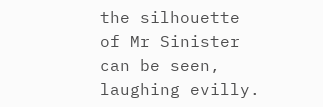the silhouette of Mr Sinister can be seen, laughing evilly.